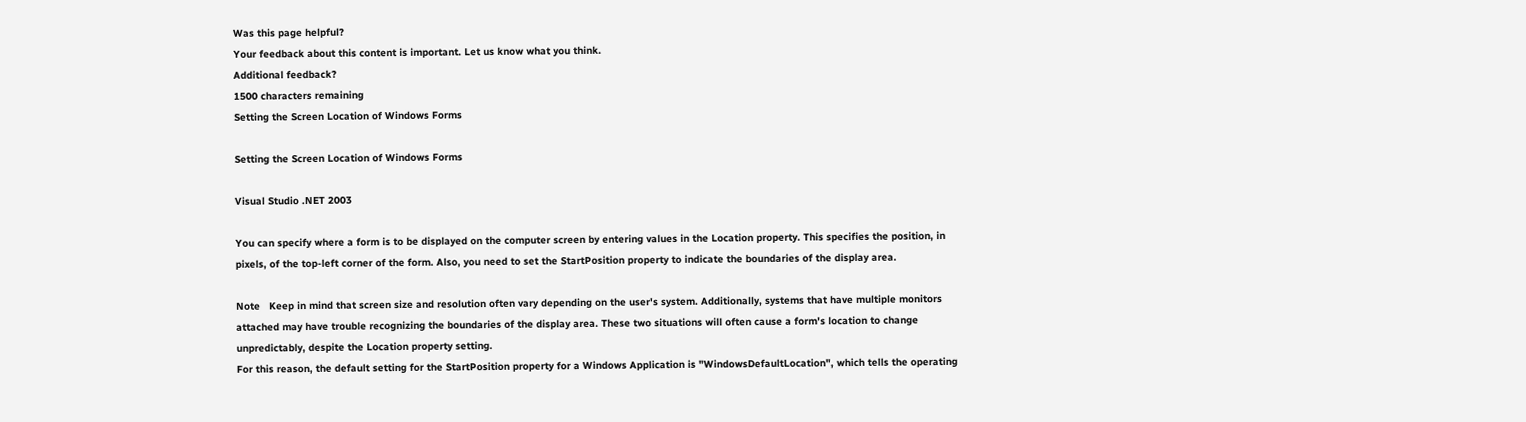Was this page helpful?
Your feedback about this content is important. Let us know what you think.
Additional feedback?
1500 characters remaining
Setting the Screen Location of Windows Forms

Setting the Screen Location of Windows Forms

Visual Studio .NET 2003

You can specify where a form is to be displayed on the computer screen by entering values in the Location property. This specifies the position, in pixels, of the top-left corner of the form. Also, you need to set the StartPosition property to indicate the boundaries of the display area.

Note   Keep in mind that screen size and resolution often vary depending on the user's system. Additionally, systems that have multiple monitors attached may have trouble recognizing the boundaries of the display area. These two situations will often cause a form's location to change unpredictably, despite the Location property setting.
For this reason, the default setting for the StartPosition property for a Windows Application is "WindowsDefaultLocation", which tells the operating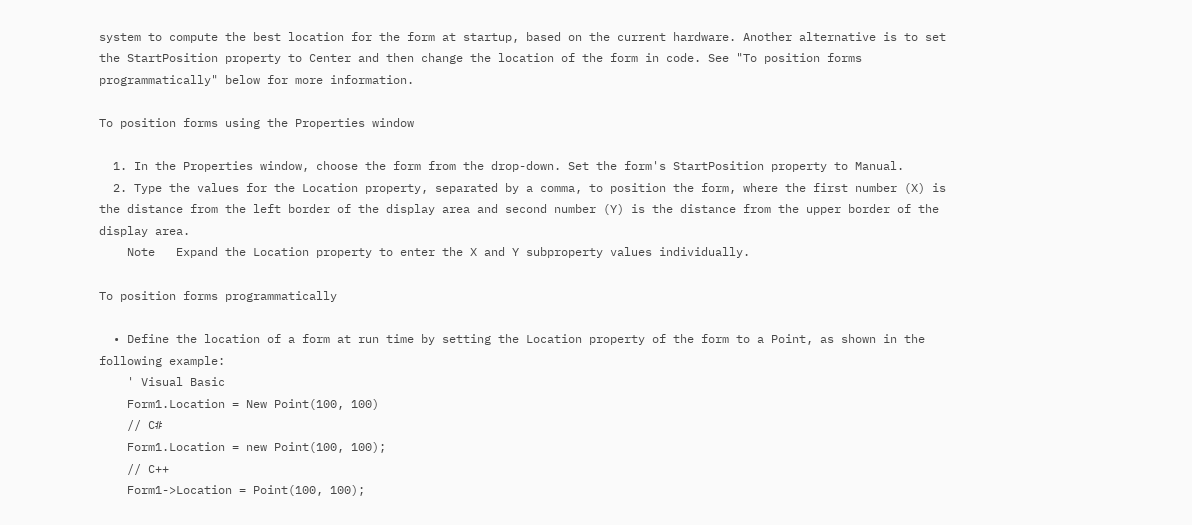system to compute the best location for the form at startup, based on the current hardware. Another alternative is to set the StartPosition property to Center and then change the location of the form in code. See "To position forms programmatically" below for more information.

To position forms using the Properties window

  1. In the Properties window, choose the form from the drop-down. Set the form's StartPosition property to Manual.
  2. Type the values for the Location property, separated by a comma, to position the form, where the first number (X) is the distance from the left border of the display area and second number (Y) is the distance from the upper border of the display area.
    Note   Expand the Location property to enter the X and Y subproperty values individually.

To position forms programmatically

  • Define the location of a form at run time by setting the Location property of the form to a Point, as shown in the following example:
    ' Visual Basic
    Form1.Location = New Point(100, 100)
    // C#
    Form1.Location = new Point(100, 100);
    // C++
    Form1->Location = Point(100, 100);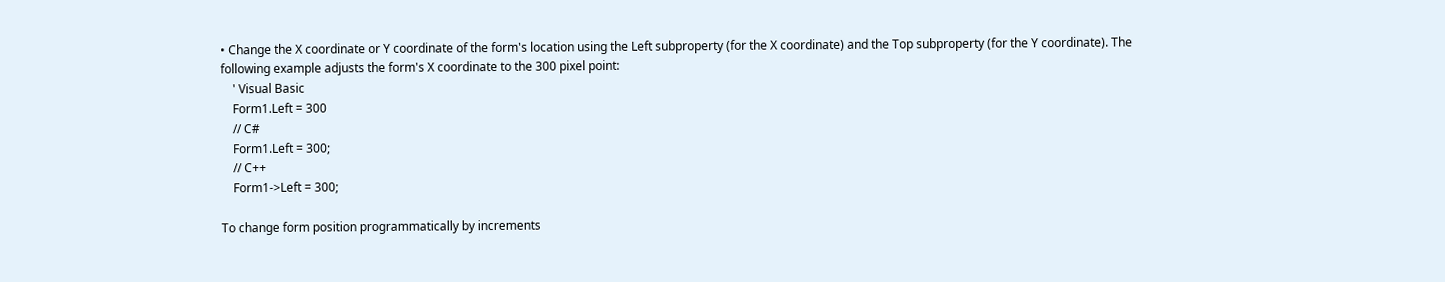• Change the X coordinate or Y coordinate of the form's location using the Left subproperty (for the X coordinate) and the Top subproperty (for the Y coordinate). The following example adjusts the form's X coordinate to the 300 pixel point:
    ' Visual Basic
    Form1.Left = 300
    // C#
    Form1.Left = 300;
    // C++
    Form1->Left = 300;

To change form position programmatically by increments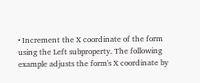• Increment the X coordinate of the form using the Left subproperty. The following example adjusts the form's X coordinate by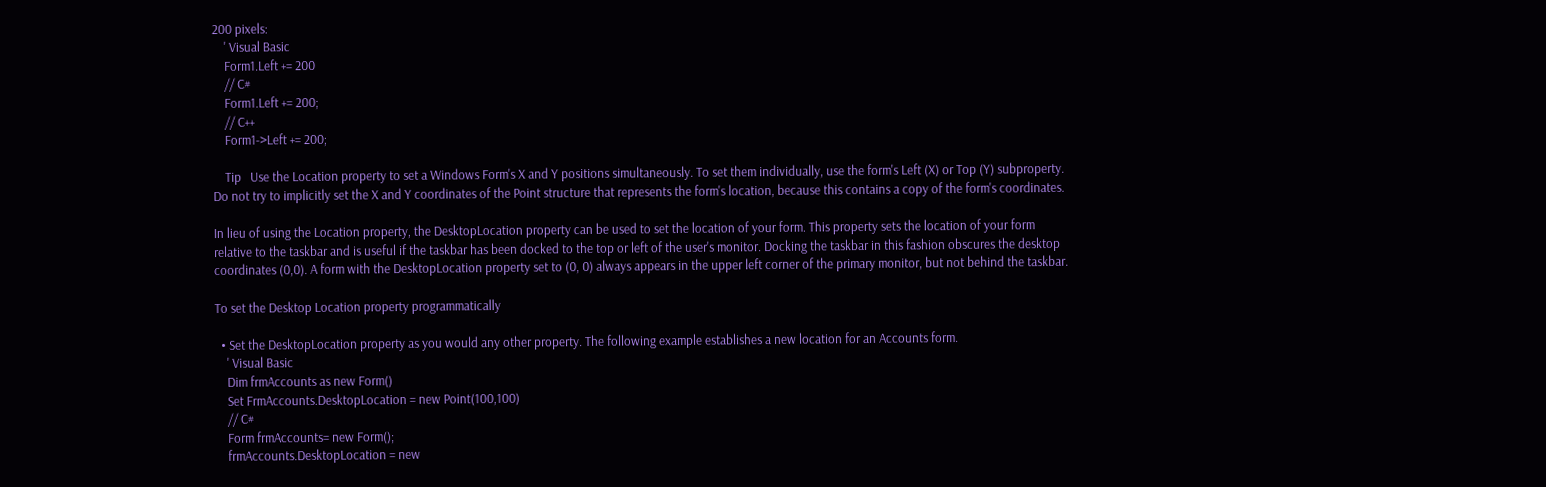200 pixels:
    ' Visual Basic
    Form1.Left += 200
    // C#
    Form1.Left += 200;
    // C++
    Form1->Left += 200;

    Tip   Use the Location property to set a Windows Form's X and Y positions simultaneously. To set them individually, use the form's Left (X) or Top (Y) subproperty. Do not try to implicitly set the X and Y coordinates of the Point structure that represents the form's location, because this contains a copy of the form's coordinates.

In lieu of using the Location property, the DesktopLocation property can be used to set the location of your form. This property sets the location of your form relative to the taskbar and is useful if the taskbar has been docked to the top or left of the user's monitor. Docking the taskbar in this fashion obscures the desktop coordinates (0,0). A form with the DesktopLocation property set to (0, 0) always appears in the upper left corner of the primary monitor, but not behind the taskbar.

To set the Desktop Location property programmatically

  • Set the DesktopLocation property as you would any other property. The following example establishes a new location for an Accounts form.
    ' Visual Basic
    Dim frmAccounts as new Form()
    Set FrmAccounts.DesktopLocation = new Point(100,100)
    // C#
    Form frmAccounts= new Form();
    frmAccounts.DesktopLocation = new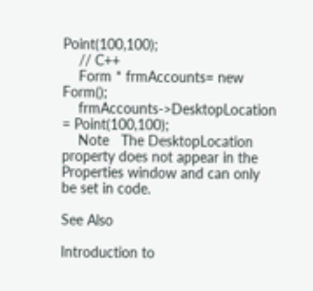Point(100,100);
    // C++
    Form * frmAccounts= new Form();
    frmAccounts->DesktopLocation = Point(100,100);
    Note   The DesktopLocation property does not appear in the Properties window and can only be set in code.

See Also

Introduction to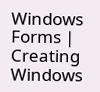Windows Forms | Creating Windows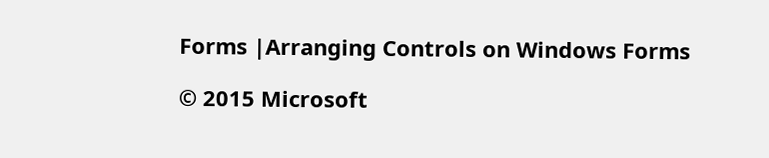Forms |Arranging Controls on Windows Forms

© 2015 Microsoft